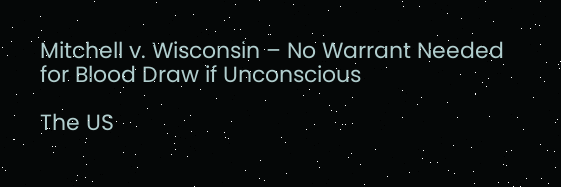Mitchell v. Wisconsin – No Warrant Needed for Blood Draw if Unconscious

The US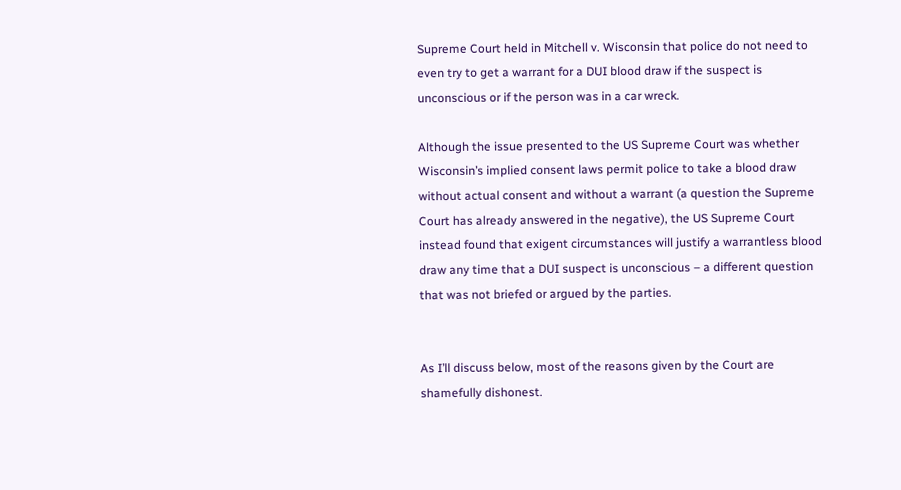Supreme Court held in Mitchell v. Wisconsin that police do not need to even try to get a warrant for a DUI blood draw if the suspect is unconscious or if the person was in a car wreck.

Although the issue presented to the US Supreme Court was whether Wisconsin’s implied consent laws permit police to take a blood draw without actual consent and without a warrant (a question the Supreme Court has already answered in the negative), the US Supreme Court instead found that exigent circumstances will justify a warrantless blood draw any time that a DUI suspect is unconscious – a different question that was not briefed or argued by the parties.


As I’ll discuss below, most of the reasons given by the Court are shamefully dishonest.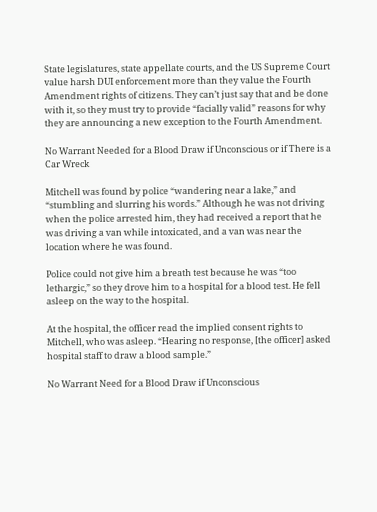State legislatures, state appellate courts, and the US Supreme Court value harsh DUI enforcement more than they value the Fourth Amendment rights of citizens. They can’t just say that and be done with it, so they must try to provide “facially valid” reasons for why they are announcing a new exception to the Fourth Amendment.

No Warrant Needed for a Blood Draw if Unconscious or if There is a Car Wreck

Mitchell was found by police “wandering near a lake,” and “stumbling and slurring his words.” Although he was not driving when the police arrested him, they had received a report that he was driving a van while intoxicated, and a van was near the location where he was found.

Police could not give him a breath test because he was “too lethargic,” so they drove him to a hospital for a blood test. He fell asleep on the way to the hospital.

At the hospital, the officer read the implied consent rights to Mitchell, who was asleep. “Hearing no response, [the officer] asked hospital staff to draw a blood sample.”

No Warrant Need for a Blood Draw if Unconscious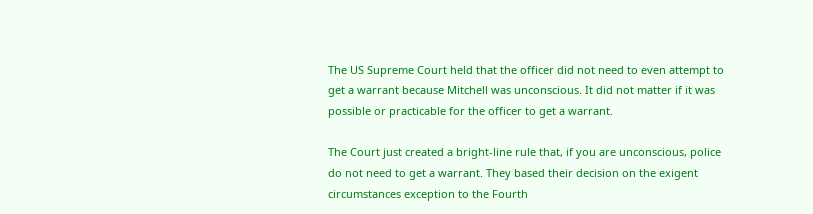The US Supreme Court held that the officer did not need to even attempt to get a warrant because Mitchell was unconscious. It did not matter if it was possible or practicable for the officer to get a warrant.

The Court just created a bright-line rule that, if you are unconscious, police do not need to get a warrant. They based their decision on the exigent circumstances exception to the Fourth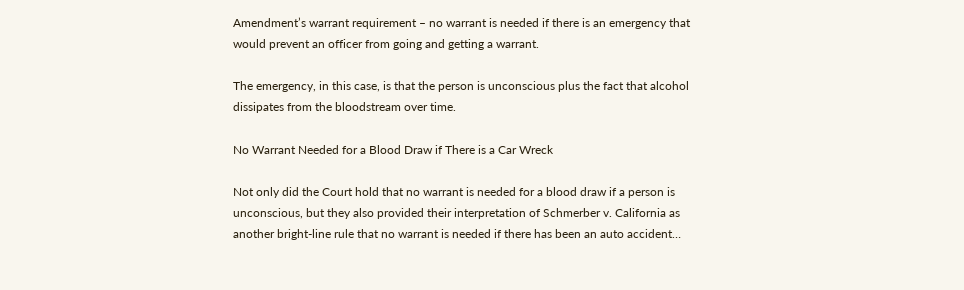Amendment’s warrant requirement – no warrant is needed if there is an emergency that would prevent an officer from going and getting a warrant.

The emergency, in this case, is that the person is unconscious plus the fact that alcohol dissipates from the bloodstream over time.

No Warrant Needed for a Blood Draw if There is a Car Wreck

Not only did the Court hold that no warrant is needed for a blood draw if a person is unconscious, but they also provided their interpretation of Schmerber v. California as another bright-line rule that no warrant is needed if there has been an auto accident…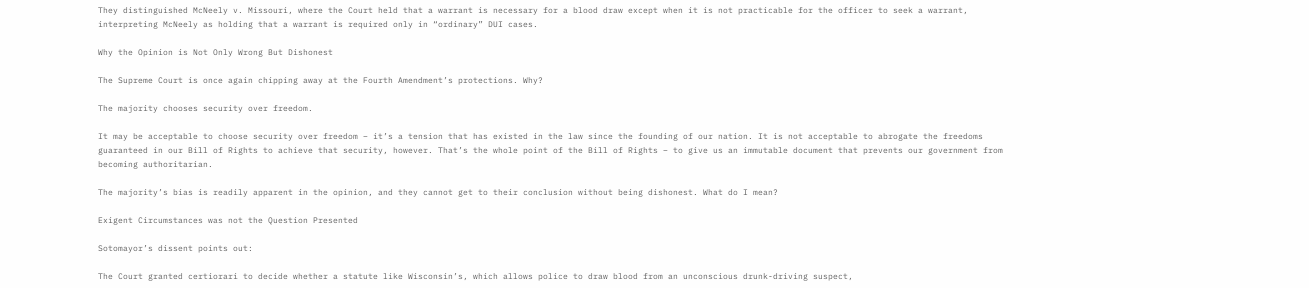They distinguished McNeely v. Missouri, where the Court held that a warrant is necessary for a blood draw except when it is not practicable for the officer to seek a warrant, interpreting McNeely as holding that a warrant is required only in “ordinary” DUI cases.

Why the Opinion is Not Only Wrong But Dishonest

The Supreme Court is once again chipping away at the Fourth Amendment’s protections. Why?

The majority chooses security over freedom.

It may be acceptable to choose security over freedom – it’s a tension that has existed in the law since the founding of our nation. It is not acceptable to abrogate the freedoms guaranteed in our Bill of Rights to achieve that security, however. That’s the whole point of the Bill of Rights – to give us an immutable document that prevents our government from becoming authoritarian.

The majority’s bias is readily apparent in the opinion, and they cannot get to their conclusion without being dishonest. What do I mean?

Exigent Circumstances was not the Question Presented

Sotomayor’s dissent points out:

The Court granted certiorari to decide whether a statute like Wisconsin’s, which allows police to draw blood from an unconscious drunk-driving suspect,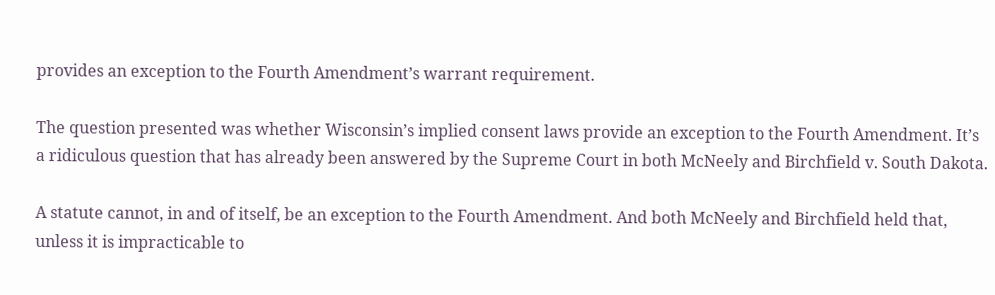provides an exception to the Fourth Amendment’s warrant requirement.

The question presented was whether Wisconsin’s implied consent laws provide an exception to the Fourth Amendment. It’s a ridiculous question that has already been answered by the Supreme Court in both McNeely and Birchfield v. South Dakota.

A statute cannot, in and of itself, be an exception to the Fourth Amendment. And both McNeely and Birchfield held that, unless it is impracticable to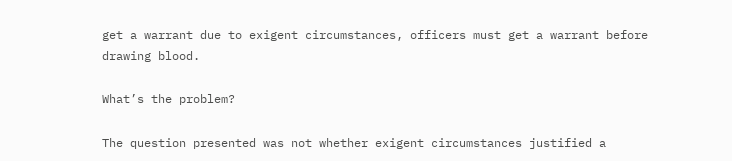get a warrant due to exigent circumstances, officers must get a warrant before drawing blood.

What’s the problem?

The question presented was not whether exigent circumstances justified a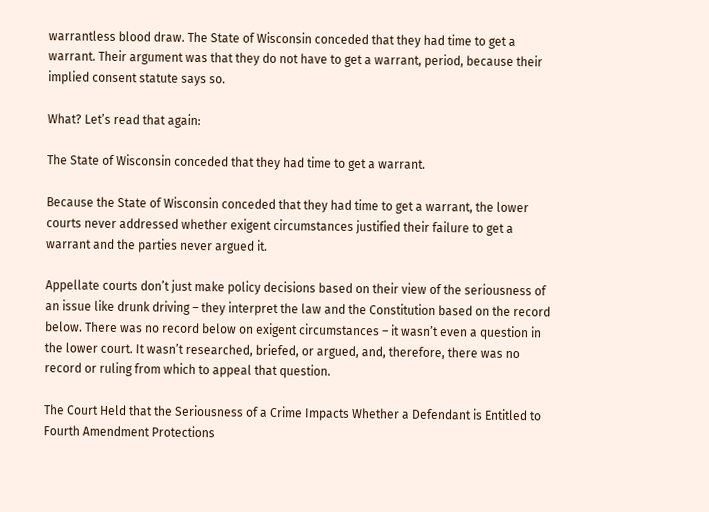warrantless blood draw. The State of Wisconsin conceded that they had time to get a warrant. Their argument was that they do not have to get a warrant, period, because their implied consent statute says so.

What? Let’s read that again:

The State of Wisconsin conceded that they had time to get a warrant.

Because the State of Wisconsin conceded that they had time to get a warrant, the lower courts never addressed whether exigent circumstances justified their failure to get a warrant and the parties never argued it.

Appellate courts don’t just make policy decisions based on their view of the seriousness of an issue like drunk driving – they interpret the law and the Constitution based on the record below. There was no record below on exigent circumstances – it wasn’t even a question in the lower court. It wasn’t researched, briefed, or argued, and, therefore, there was no record or ruling from which to appeal that question.

The Court Held that the Seriousness of a Crime Impacts Whether a Defendant is Entitled to Fourth Amendment Protections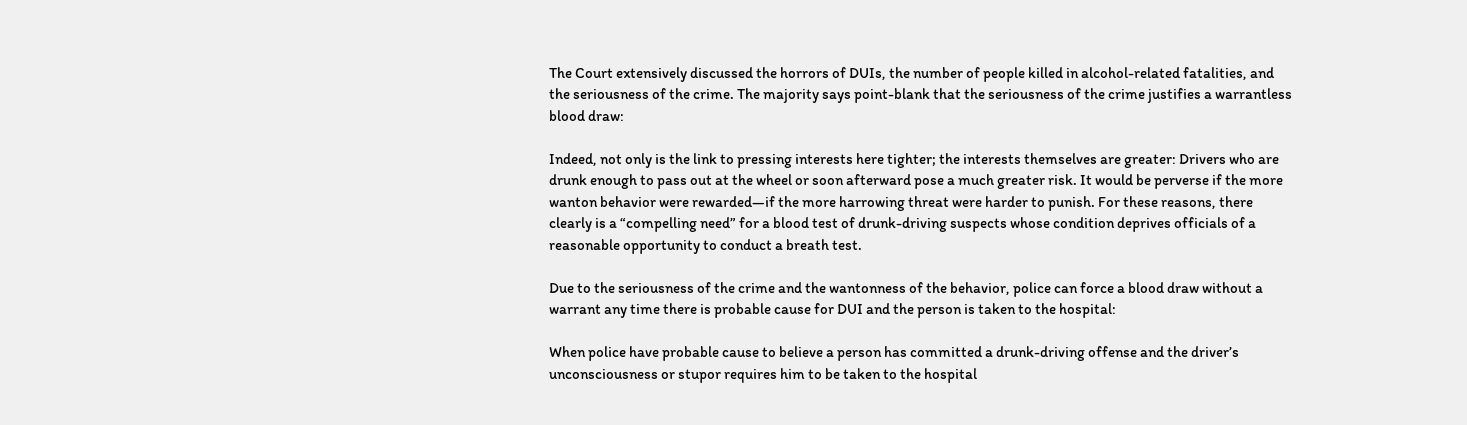The Court extensively discussed the horrors of DUIs, the number of people killed in alcohol-related fatalities, and the seriousness of the crime. The majority says point-blank that the seriousness of the crime justifies a warrantless blood draw:

Indeed, not only is the link to pressing interests here tighter; the interests themselves are greater: Drivers who are drunk enough to pass out at the wheel or soon afterward pose a much greater risk. It would be perverse if the more wanton behavior were rewarded—if the more harrowing threat were harder to punish. For these reasons, there clearly is a “compelling need” for a blood test of drunk-driving suspects whose condition deprives officials of a reasonable opportunity to conduct a breath test.

Due to the seriousness of the crime and the wantonness of the behavior, police can force a blood draw without a warrant any time there is probable cause for DUI and the person is taken to the hospital:

When police have probable cause to believe a person has committed a drunk-driving offense and the driver’s unconsciousness or stupor requires him to be taken to the hospital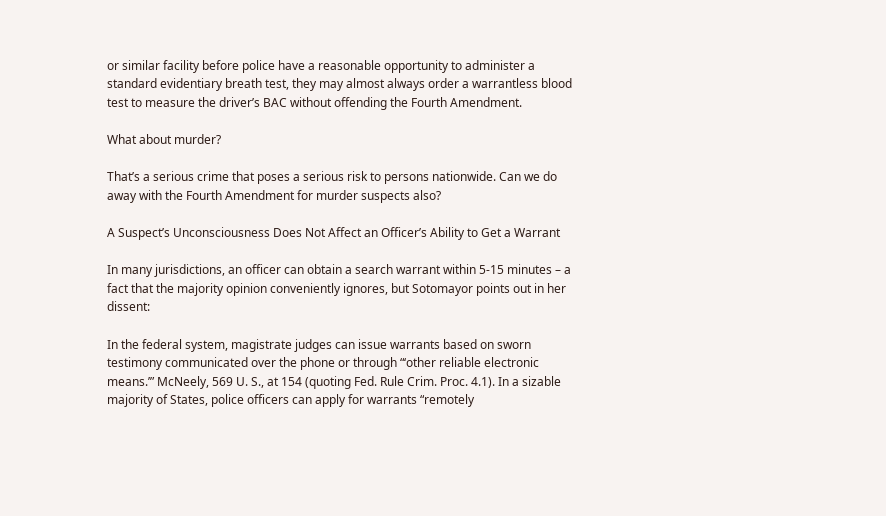or similar facility before police have a reasonable opportunity to administer a standard evidentiary breath test, they may almost always order a warrantless blood test to measure the driver’s BAC without offending the Fourth Amendment.

What about murder?

That’s a serious crime that poses a serious risk to persons nationwide. Can we do away with the Fourth Amendment for murder suspects also?

A Suspect’s Unconsciousness Does Not Affect an Officer’s Ability to Get a Warrant

In many jurisdictions, an officer can obtain a search warrant within 5-15 minutes – a fact that the majority opinion conveniently ignores, but Sotomayor points out in her dissent:

In the federal system, magistrate judges can issue warrants based on sworn testimony communicated over the phone or through “‘other reliable electronic means.’” McNeely, 569 U. S., at 154 (quoting Fed. Rule Crim. Proc. 4.1). In a sizable majority of States, police officers can apply for warrants “remotely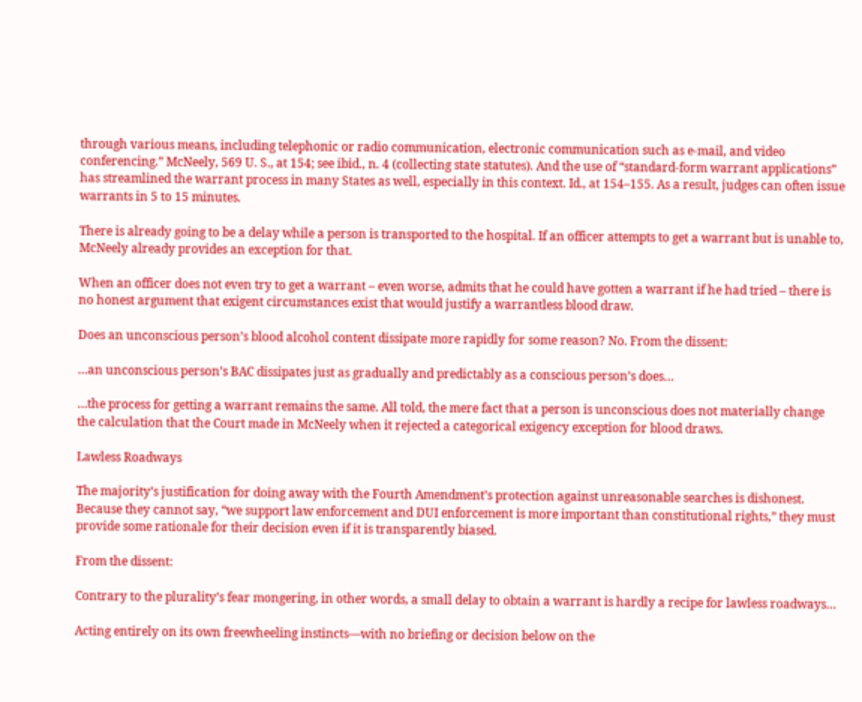through various means, including telephonic or radio communication, electronic communication such as e-mail, and video conferencing.” McNeely, 569 U. S., at 154; see ibid., n. 4 (collecting state statutes). And the use of “standard-form warrant applications” has streamlined the warrant process in many States as well, especially in this context. Id., at 154–155. As a result, judges can often issue warrants in 5 to 15 minutes.

There is already going to be a delay while a person is transported to the hospital. If an officer attempts to get a warrant but is unable to, McNeely already provides an exception for that.

When an officer does not even try to get a warrant – even worse, admits that he could have gotten a warrant if he had tried – there is no honest argument that exigent circumstances exist that would justify a warrantless blood draw.

Does an unconscious person’s blood alcohol content dissipate more rapidly for some reason? No. From the dissent:

…an unconscious person’s BAC dissipates just as gradually and predictably as a conscious person’s does…

…the process for getting a warrant remains the same. All told, the mere fact that a person is unconscious does not materially change the calculation that the Court made in McNeely when it rejected a categorical exigency exception for blood draws.

Lawless Roadways

The majority’s justification for doing away with the Fourth Amendment’s protection against unreasonable searches is dishonest. Because they cannot say, “we support law enforcement and DUI enforcement is more important than constitutional rights,” they must provide some rationale for their decision even if it is transparently biased.

From the dissent:

Contrary to the plurality’s fear mongering, in other words, a small delay to obtain a warrant is hardly a recipe for lawless roadways…

Acting entirely on its own freewheeling instincts—with no briefing or decision below on the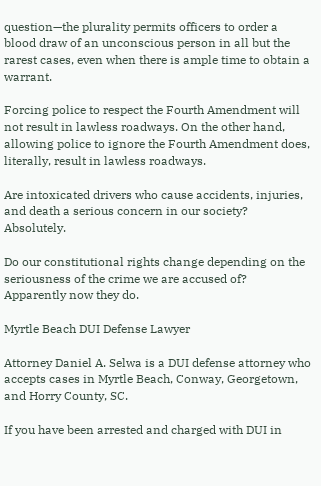question—the plurality permits officers to order a blood draw of an unconscious person in all but the rarest cases, even when there is ample time to obtain a warrant.

Forcing police to respect the Fourth Amendment will not result in lawless roadways. On the other hand, allowing police to ignore the Fourth Amendment does, literally, result in lawless roadways.

Are intoxicated drivers who cause accidents, injuries, and death a serious concern in our society? Absolutely.

Do our constitutional rights change depending on the seriousness of the crime we are accused of? Apparently now they do.

Myrtle Beach DUI Defense Lawyer

Attorney Daniel A. Selwa is a DUI defense attorney who accepts cases in Myrtle Beach, Conway, Georgetown, and Horry County, SC.

If you have been arrested and charged with DUI in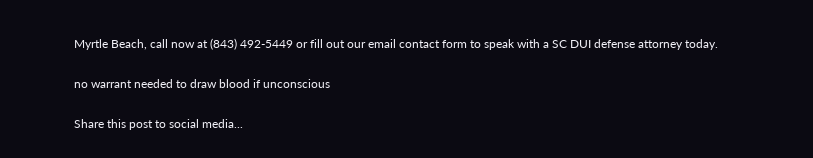Myrtle Beach, call now at (843) 492-5449 or fill out our email contact form to speak with a SC DUI defense attorney today.

no warrant needed to draw blood if unconscious

Share this post to social media...